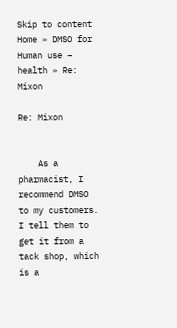Skip to content
Home » DMSO for Human use – health » Re: Mixon

Re: Mixon


    As a pharmacist, I recommend DMSO to my customers. I tell them to get it from a tack shop, which is a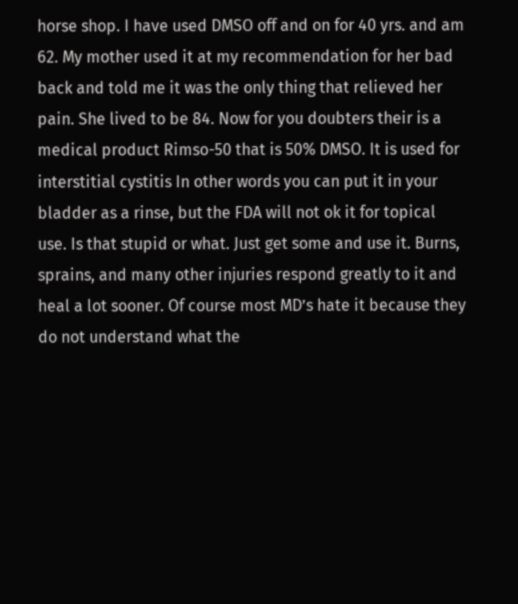horse shop. I have used DMSO off and on for 40 yrs. and am 62. My mother used it at my recommendation for her bad back and told me it was the only thing that relieved her pain. She lived to be 84. Now for you doubters their is a medical product Rimso-50 that is 50% DMSO. It is used for interstitial cystitis In other words you can put it in your bladder as a rinse, but the FDA will not ok it for topical use. Is that stupid or what. Just get some and use it. Burns, sprains, and many other injuries respond greatly to it and heal a lot sooner. Of course most MD’s hate it because they do not understand what the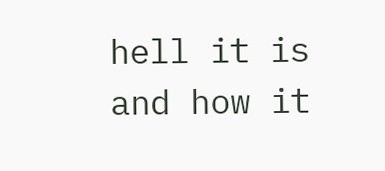hell it is and how it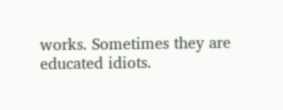works. Sometimes they are educated idiots.